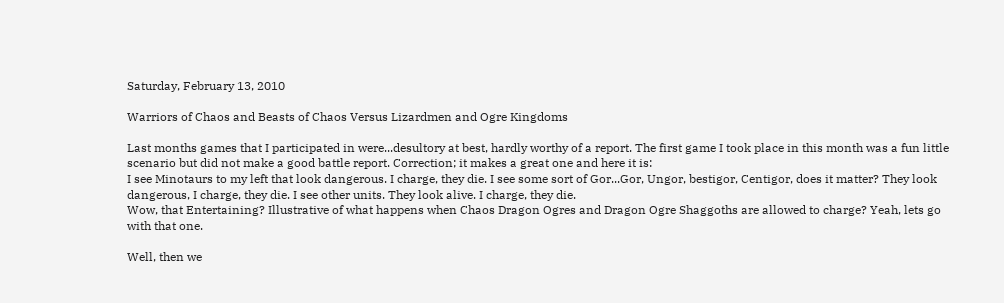Saturday, February 13, 2010

Warriors of Chaos and Beasts of Chaos Versus Lizardmen and Ogre Kingdoms

Last months games that I participated in were...desultory at best, hardly worthy of a report. The first game I took place in this month was a fun little scenario but did not make a good battle report. Correction; it makes a great one and here it is:
I see Minotaurs to my left that look dangerous. I charge, they die. I see some sort of Gor...Gor, Ungor, bestigor, Centigor, does it matter? They look dangerous, I charge, they die. I see other units. They look alive. I charge, they die.
Wow, that Entertaining? Illustrative of what happens when Chaos Dragon Ogres and Dragon Ogre Shaggoths are allowed to charge? Yeah, lets go with that one.

Well, then we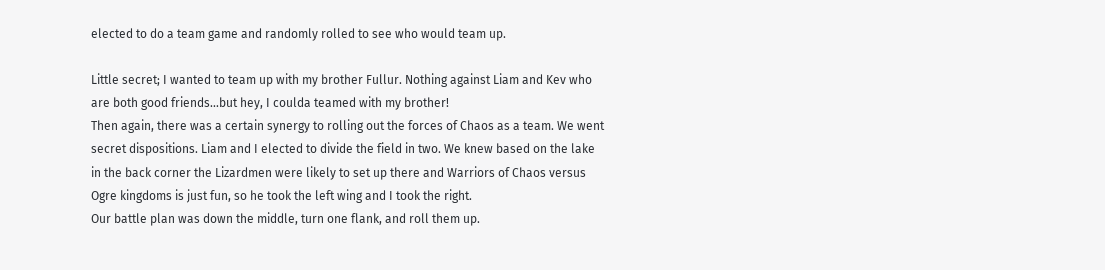elected to do a team game and randomly rolled to see who would team up.

Little secret; I wanted to team up with my brother Fullur. Nothing against Liam and Kev who are both good friends...but hey, I coulda teamed with my brother!
Then again, there was a certain synergy to rolling out the forces of Chaos as a team. We went secret dispositions. Liam and I elected to divide the field in two. We knew based on the lake in the back corner the Lizardmen were likely to set up there and Warriors of Chaos versus Ogre kingdoms is just fun, so he took the left wing and I took the right.
Our battle plan was down the middle, turn one flank, and roll them up.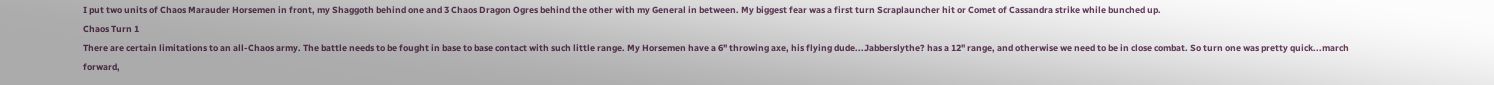I put two units of Chaos Marauder Horsemen in front, my Shaggoth behind one and 3 Chaos Dragon Ogres behind the other with my General in between. My biggest fear was a first turn Scraplauncher hit or Comet of Cassandra strike while bunched up.
Chaos Turn 1
There are certain limitations to an all-Chaos army. The battle needs to be fought in base to base contact with such little range. My Horsemen have a 6" throwing axe, his flying dude...Jabberslythe? has a 12" range, and otherwise we need to be in close combat. So turn one was pretty quick...march forward,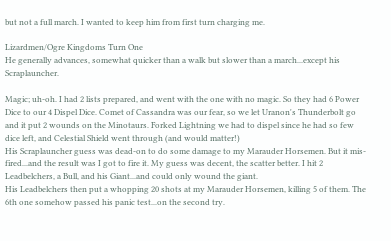but not a full march. I wanted to keep him from first turn charging me.

Lizardmen/Ogre Kingdoms Turn One
He generally advances, somewhat quicker than a walk but slower than a march...except his Scraplauncher.

Magic; uh-oh. I had 2 lists prepared, and went with the one with no magic. So they had 6 Power Dice to our 4 Dispel Dice. Comet of Cassandra was our fear, so we let Uranon's Thunderbolt go and it put 2 wounds on the Minotaurs. Forked Lightning we had to dispel since he had so few dice left, and Celestial Shield went through (and would matter!)
His Scraplauncher guess was dead-on to do some damage to my Marauder Horsemen. But it mis-fired...and the result was I got to fire it. My guess was decent, the scatter better. I hit 2 Leadbelchers, a Bull, and his Giant...and could only wound the giant.
His Leadbelchers then put a whopping 20 shots at my Marauder Horsemen, killing 5 of them. The 6th one somehow passed his panic test...on the second try.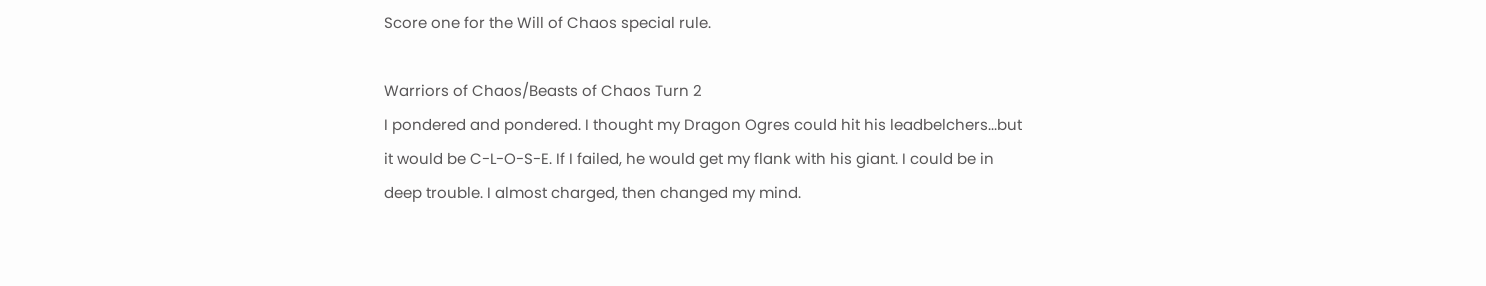Score one for the Will of Chaos special rule.

Warriors of Chaos/Beasts of Chaos Turn 2
I pondered and pondered. I thought my Dragon Ogres could hit his leadbelchers...but it would be C-L-O-S-E. If I failed, he would get my flank with his giant. I could be in deep trouble. I almost charged, then changed my mind.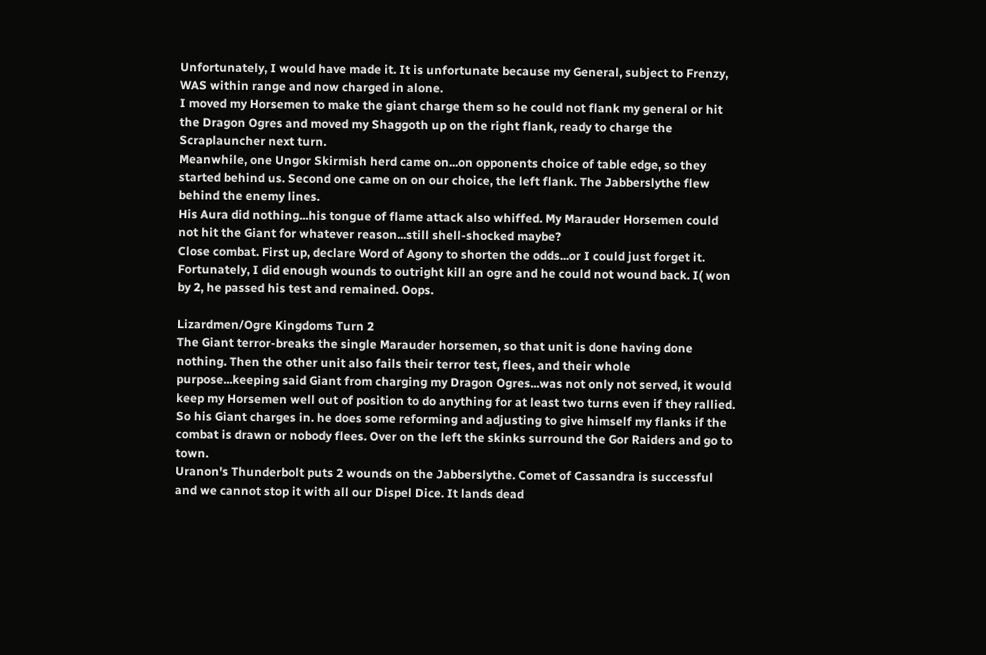Unfortunately, I would have made it. It is unfortunate because my General, subject to Frenzy, WAS within range and now charged in alone.
I moved my Horsemen to make the giant charge them so he could not flank my general or hit the Dragon Ogres and moved my Shaggoth up on the right flank, ready to charge the Scraplauncher next turn.
Meanwhile, one Ungor Skirmish herd came on...on opponents choice of table edge, so they started behind us. Second one came on on our choice, the left flank. The Jabberslythe flew behind the enemy lines.
His Aura did nothing...his tongue of flame attack also whiffed. My Marauder Horsemen could not hit the Giant for whatever reason...still shell-shocked maybe?
Close combat. First up, declare Word of Agony to shorten the odds...or I could just forget it. Fortunately, I did enough wounds to outright kill an ogre and he could not wound back. I( won by 2, he passed his test and remained. Oops.

Lizardmen/Ogre Kingdoms Turn 2
The Giant terror-breaks the single Marauder horsemen, so that unit is done having done nothing. Then the other unit also fails their terror test, flees, and their whole purpose...keeping said Giant from charging my Dragon Ogres...was not only not served, it would keep my Horsemen well out of position to do anything for at least two turns even if they rallied.
So his Giant charges in. he does some reforming and adjusting to give himself my flanks if the combat is drawn or nobody flees. Over on the left the skinks surround the Gor Raiders and go to town.
Uranon's Thunderbolt puts 2 wounds on the Jabberslythe. Comet of Cassandra is successful and we cannot stop it with all our Dispel Dice. It lands dead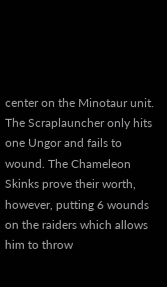center on the Minotaur unit.
The Scraplauncher only hits one Ungor and fails to wound. The Chameleon Skinks prove their worth, however, putting 6 wounds on the raiders which allows him to throw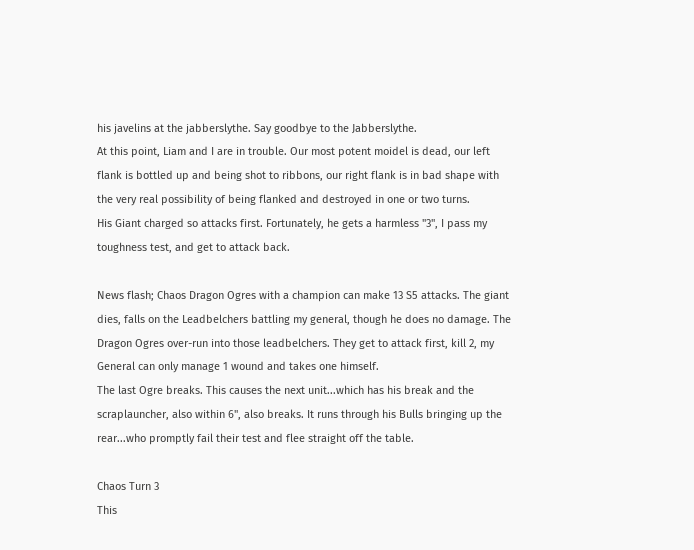his javelins at the jabberslythe. Say goodbye to the Jabberslythe.
At this point, Liam and I are in trouble. Our most potent moidel is dead, our left flank is bottled up and being shot to ribbons, our right flank is in bad shape with the very real possibility of being flanked and destroyed in one or two turns.
His Giant charged so attacks first. Fortunately, he gets a harmless "3", I pass my toughness test, and get to attack back.

News flash; Chaos Dragon Ogres with a champion can make 13 S5 attacks. The giant dies, falls on the Leadbelchers battling my general, though he does no damage. The Dragon Ogres over-run into those leadbelchers. They get to attack first, kill 2, my General can only manage 1 wound and takes one himself.
The last Ogre breaks. This causes the next unit...which has his break and the scraplauncher, also within 6", also breaks. It runs through his Bulls bringing up the rear...who promptly fail their test and flee straight off the table.

Chaos Turn 3
This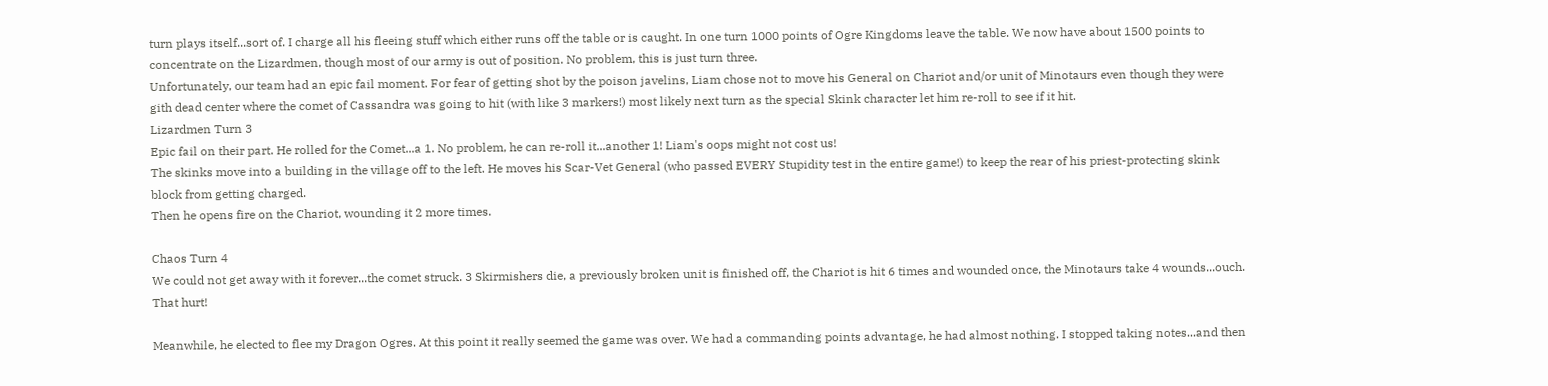turn plays itself...sort of. I charge all his fleeing stuff which either runs off the table or is caught. In one turn 1000 points of Ogre Kingdoms leave the table. We now have about 1500 points to concentrate on the Lizardmen, though most of our army is out of position. No problem, this is just turn three.
Unfortunately, our team had an epic fail moment. For fear of getting shot by the poison javelins, Liam chose not to move his General on Chariot and/or unit of Minotaurs even though they were gith dead center where the comet of Cassandra was going to hit (with like 3 markers!) most likely next turn as the special Skink character let him re-roll to see if it hit.
Lizardmen Turn 3
Epic fail on their part. He rolled for the Comet...a 1. No problem, he can re-roll it...another 1! Liam's oops might not cost us!
The skinks move into a building in the village off to the left. He moves his Scar-Vet General (who passed EVERY Stupidity test in the entire game!) to keep the rear of his priest-protecting skink block from getting charged.
Then he opens fire on the Chariot, wounding it 2 more times.

Chaos Turn 4
We could not get away with it forever...the comet struck. 3 Skirmishers die, a previously broken unit is finished off, the Chariot is hit 6 times and wounded once, the Minotaurs take 4 wounds...ouch. That hurt!

Meanwhile, he elected to flee my Dragon Ogres. At this point it really seemed the game was over. We had a commanding points advantage, he had almost nothing. I stopped taking notes...and then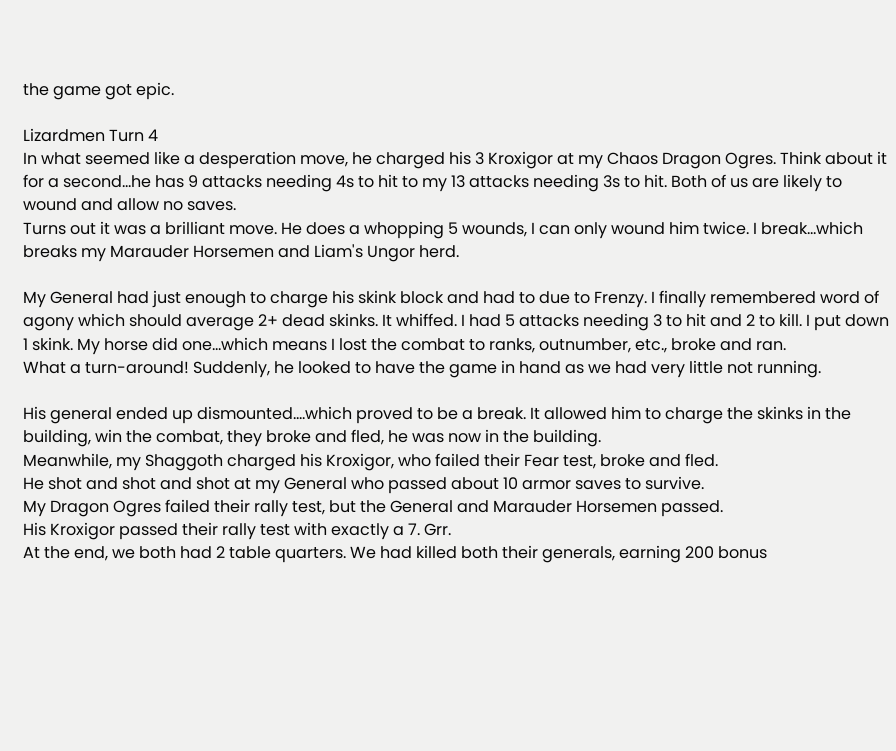the game got epic.

Lizardmen Turn 4
In what seemed like a desperation move, he charged his 3 Kroxigor at my Chaos Dragon Ogres. Think about it for a second...he has 9 attacks needing 4s to hit to my 13 attacks needing 3s to hit. Both of us are likely to wound and allow no saves.
Turns out it was a brilliant move. He does a whopping 5 wounds, I can only wound him twice. I break...which breaks my Marauder Horsemen and Liam's Ungor herd.

My General had just enough to charge his skink block and had to due to Frenzy. I finally remembered word of agony which should average 2+ dead skinks. It whiffed. I had 5 attacks needing 3 to hit and 2 to kill. I put down 1 skink. My horse did one...which means I lost the combat to ranks, outnumber, etc., broke and ran.
What a turn-around! Suddenly, he looked to have the game in hand as we had very little not running.

His general ended up dismounted....which proved to be a break. It allowed him to charge the skinks in the building, win the combat, they broke and fled, he was now in the building.
Meanwhile, my Shaggoth charged his Kroxigor, who failed their Fear test, broke and fled.
He shot and shot and shot at my General who passed about 10 armor saves to survive.
My Dragon Ogres failed their rally test, but the General and Marauder Horsemen passed.
His Kroxigor passed their rally test with exactly a 7. Grr.
At the end, we both had 2 table quarters. We had killed both their generals, earning 200 bonus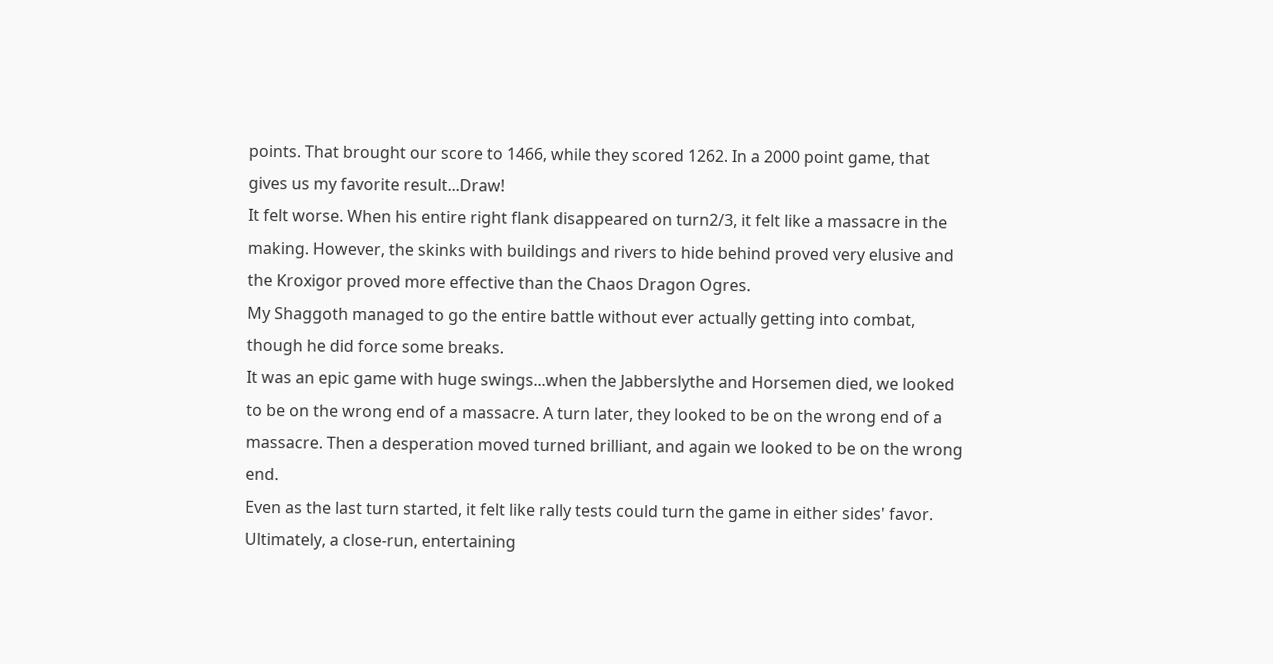points. That brought our score to 1466, while they scored 1262. In a 2000 point game, that gives us my favorite result...Draw!
It felt worse. When his entire right flank disappeared on turn2/3, it felt like a massacre in the making. However, the skinks with buildings and rivers to hide behind proved very elusive and the Kroxigor proved more effective than the Chaos Dragon Ogres.
My Shaggoth managed to go the entire battle without ever actually getting into combat, though he did force some breaks.
It was an epic game with huge swings...when the Jabberslythe and Horsemen died, we looked to be on the wrong end of a massacre. A turn later, they looked to be on the wrong end of a massacre. Then a desperation moved turned brilliant, and again we looked to be on the wrong end.
Even as the last turn started, it felt like rally tests could turn the game in either sides' favor. Ultimately, a close-run, entertaining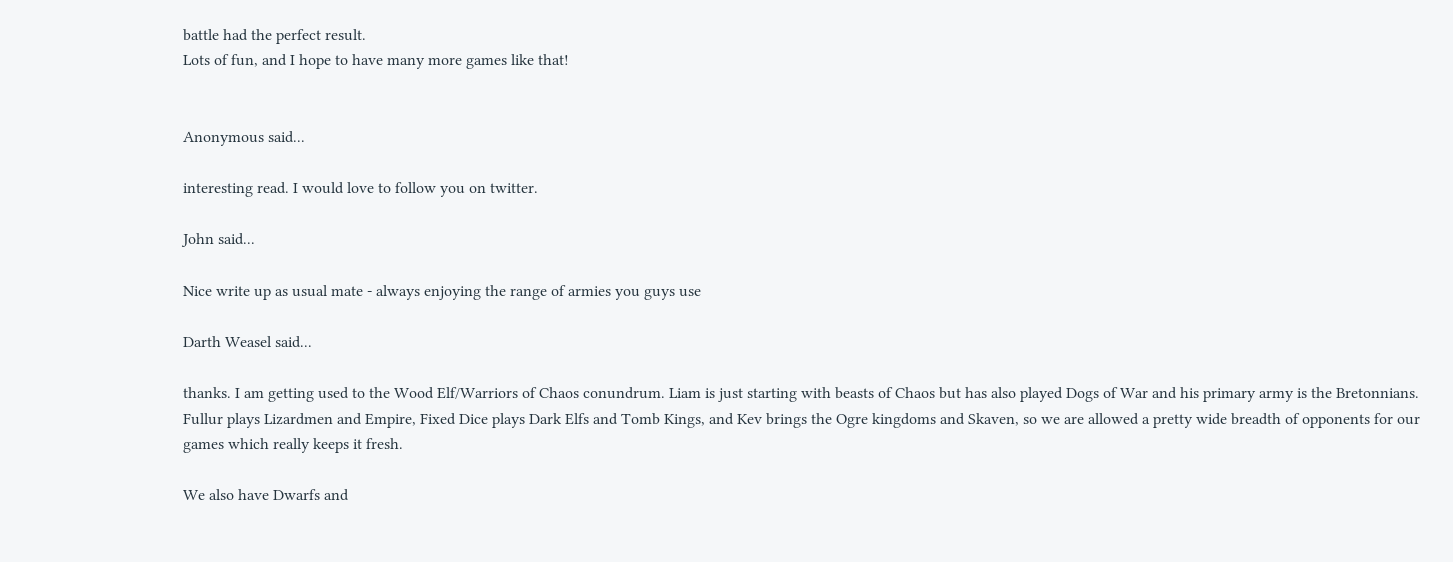battle had the perfect result.
Lots of fun, and I hope to have many more games like that!


Anonymous said...

interesting read. I would love to follow you on twitter.

John said...

Nice write up as usual mate - always enjoying the range of armies you guys use

Darth Weasel said...

thanks. I am getting used to the Wood Elf/Warriors of Chaos conundrum. Liam is just starting with beasts of Chaos but has also played Dogs of War and his primary army is the Bretonnians. Fullur plays Lizardmen and Empire, Fixed Dice plays Dark Elfs and Tomb Kings, and Kev brings the Ogre kingdoms and Skaven, so we are allowed a pretty wide breadth of opponents for our games which really keeps it fresh.

We also have Dwarfs and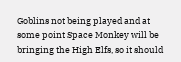Goblins not being played and at some point Space Monkey will be bringing the High Elfs, so it should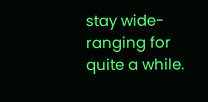stay wide-ranging for quite a while.